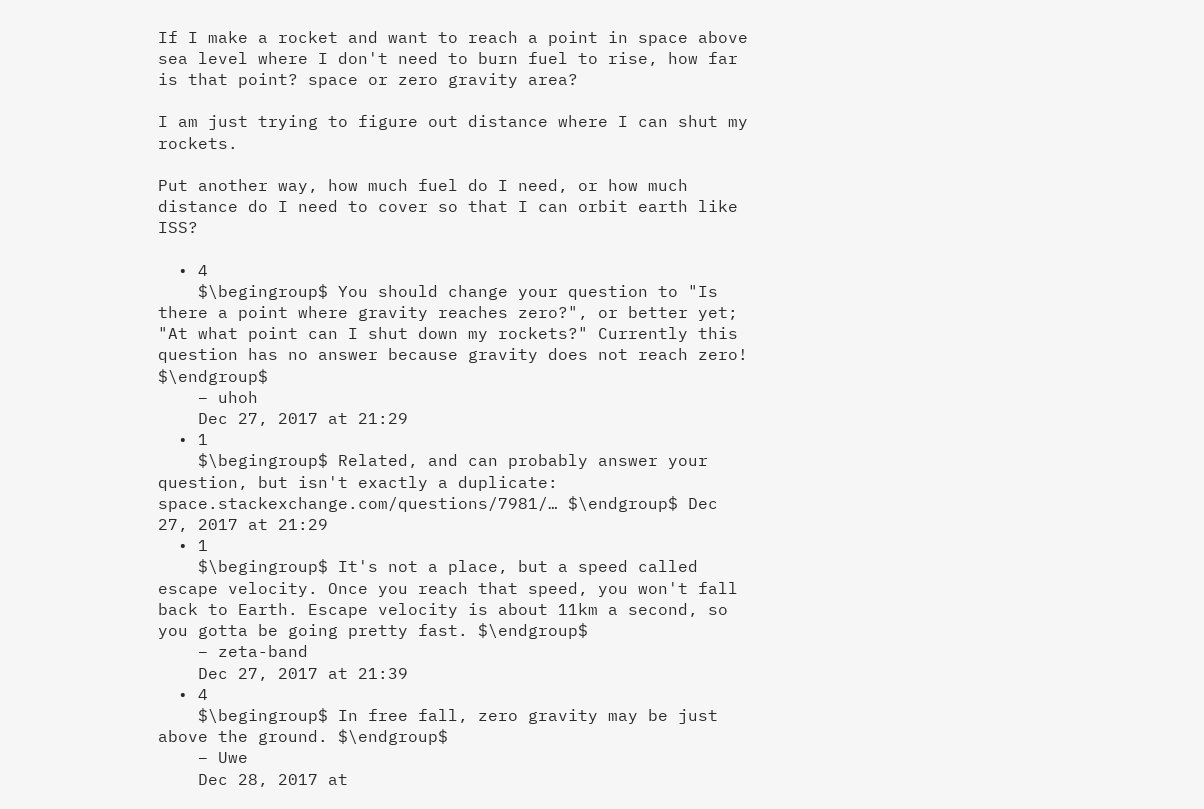If I make a rocket and want to reach a point in space above sea level where I don't need to burn fuel to rise, how far is that point? space or zero gravity area?

I am just trying to figure out distance where I can shut my rockets.

Put another way, how much fuel do I need, or how much distance do I need to cover so that I can orbit earth like ISS?

  • 4
    $\begingroup$ You should change your question to "Is there a point where gravity reaches zero?", or better yet; "At what point can I shut down my rockets?" Currently this question has no answer because gravity does not reach zero! $\endgroup$
    – uhoh
    Dec 27, 2017 at 21:29
  • 1
    $\begingroup$ Related, and can probably answer your question, but isn't exactly a duplicate: space.stackexchange.com/questions/7981/… $\endgroup$ Dec 27, 2017 at 21:29
  • 1
    $\begingroup$ It's not a place, but a speed called escape velocity. Once you reach that speed, you won't fall back to Earth. Escape velocity is about 11km a second, so you gotta be going pretty fast. $\endgroup$
    – zeta-band
    Dec 27, 2017 at 21:39
  • 4
    $\begingroup$ In free fall, zero gravity may be just above the ground. $\endgroup$
    – Uwe
    Dec 28, 2017 at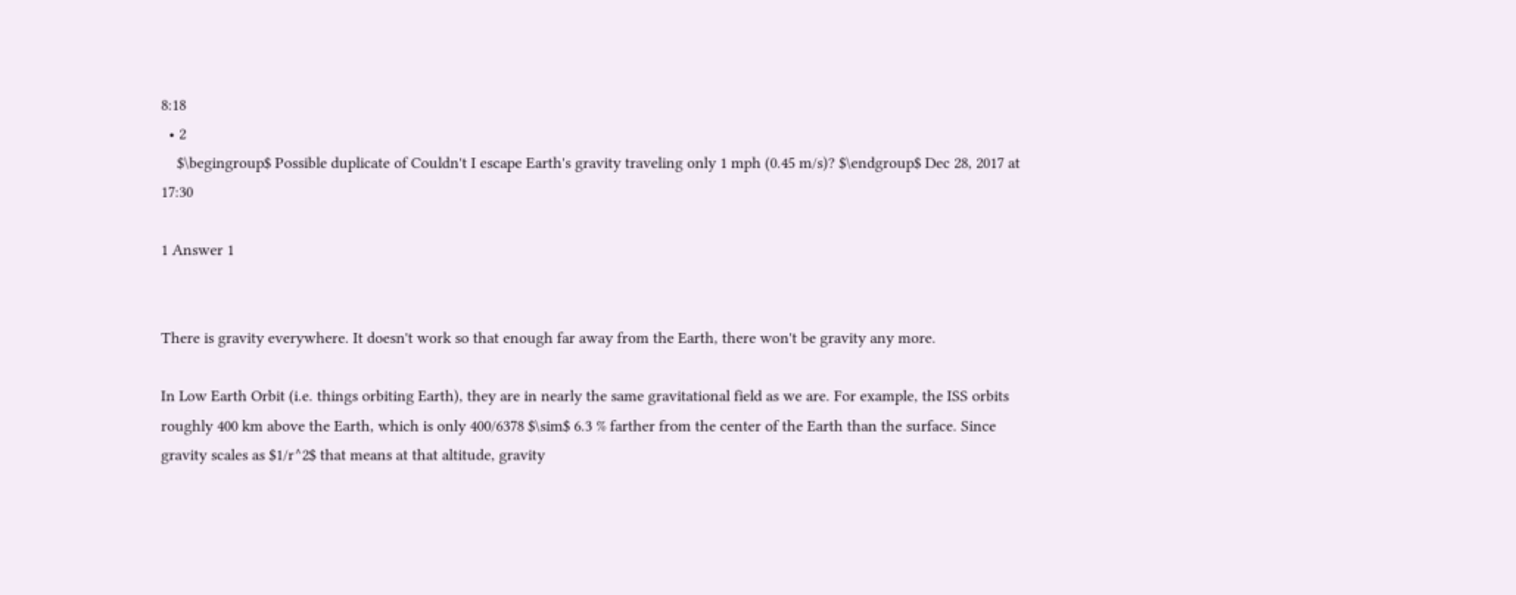8:18
  • 2
    $\begingroup$ Possible duplicate of Couldn't I escape Earth's gravity traveling only 1 mph (0.45 m/s)? $\endgroup$ Dec 28, 2017 at 17:30

1 Answer 1


There is gravity everywhere. It doesn't work so that enough far away from the Earth, there won't be gravity any more.

In Low Earth Orbit (i.e. things orbiting Earth), they are in nearly the same gravitational field as we are. For example, the ISS orbits roughly 400 km above the Earth, which is only 400/6378 $\sim$ 6.3 % farther from the center of the Earth than the surface. Since gravity scales as $1/r^2$ that means at that altitude, gravity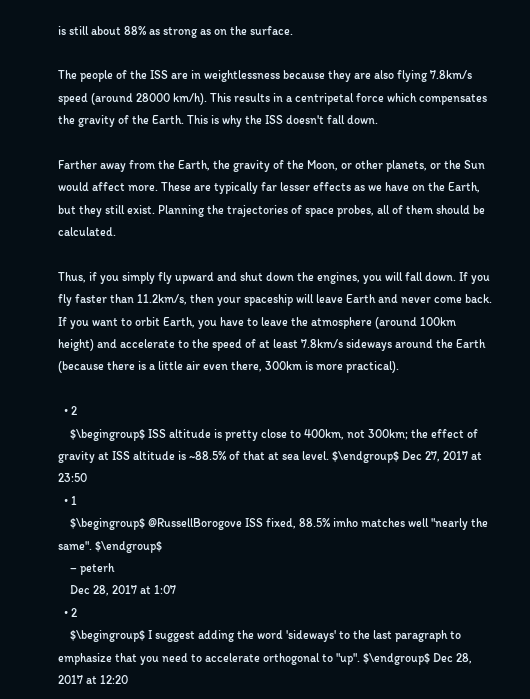is still about 88% as strong as on the surface.

The people of the ISS are in weightlessness because they are also flying 7.8km/s speed (around 28000 km/h). This results in a centripetal force which compensates the gravity of the Earth. This is why the ISS doesn't fall down.

Farther away from the Earth, the gravity of the Moon, or other planets, or the Sun would affect more. These are typically far lesser effects as we have on the Earth, but they still exist. Planning the trajectories of space probes, all of them should be calculated.

Thus, if you simply fly upward and shut down the engines, you will fall down. If you fly faster than 11.2km/s, then your spaceship will leave Earth and never come back. If you want to orbit Earth, you have to leave the atmosphere (around 100km height) and accelerate to the speed of at least 7.8km/s sideways around the Earth (because there is a little air even there, 300km is more practical).

  • 2
    $\begingroup$ ISS altitude is pretty close to 400km, not 300km; the effect of gravity at ISS altitude is ~88.5% of that at sea level. $\endgroup$ Dec 27, 2017 at 23:50
  • 1
    $\begingroup$ @RussellBorogove ISS fixed, 88.5% imho matches well "nearly the same". $\endgroup$
    – peterh
    Dec 28, 2017 at 1:07
  • 2
    $\begingroup$ I suggest adding the word 'sideways' to the last paragraph to emphasize that you need to accelerate orthogonal to "up". $\endgroup$ Dec 28, 2017 at 12:20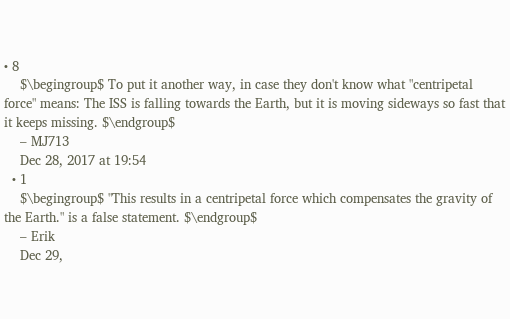• 8
    $\begingroup$ To put it another way, in case they don't know what "centripetal force" means: The ISS is falling towards the Earth, but it is moving sideways so fast that it keeps missing. $\endgroup$
    – MJ713
    Dec 28, 2017 at 19:54
  • 1
    $\begingroup$ "This results in a centripetal force which compensates the gravity of the Earth." is a false statement. $\endgroup$
    – Erik
    Dec 29,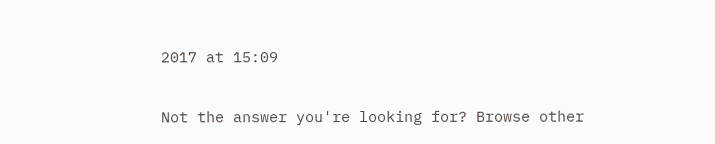2017 at 15:09

Not the answer you're looking for? Browse other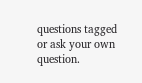questions tagged or ask your own question.